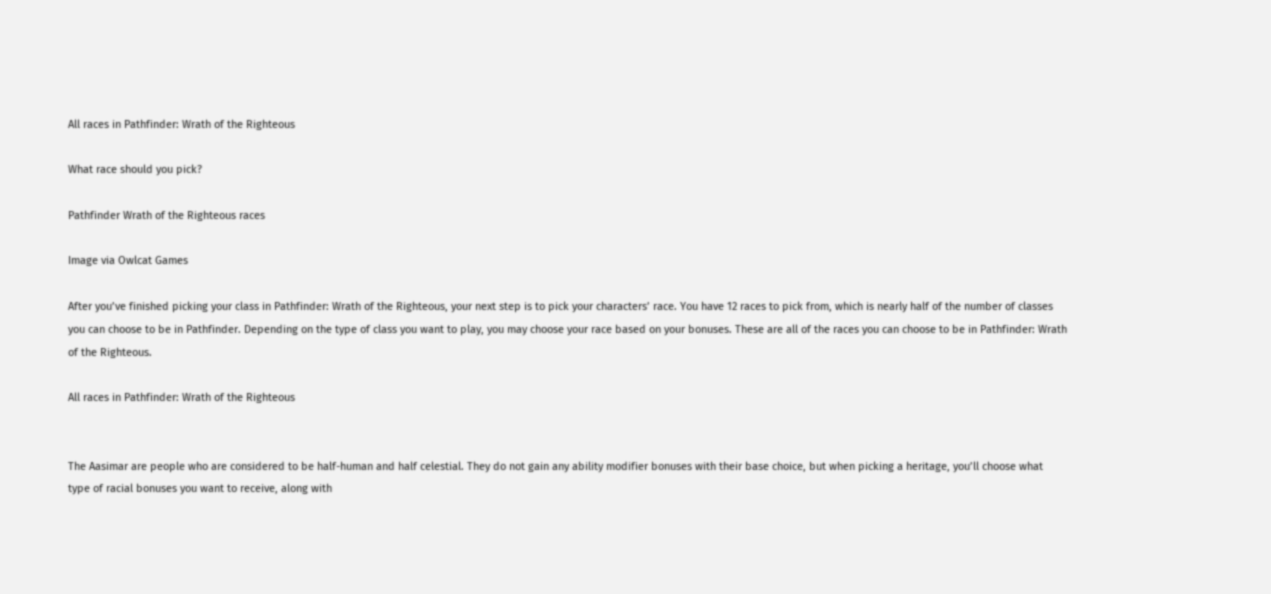All races in Pathfinder: Wrath of the Righteous

What race should you pick?

Pathfinder Wrath of the Righteous races

Image via Owlcat Games

After you’ve finished picking your class in Pathfinder: Wrath of the Righteous, your next step is to pick your characters’ race. You have 12 races to pick from, which is nearly half of the number of classes you can choose to be in Pathfinder. Depending on the type of class you want to play, you may choose your race based on your bonuses. These are all of the races you can choose to be in Pathfinder: Wrath of the Righteous.

All races in Pathfinder: Wrath of the Righteous


The Aasimar are people who are considered to be half-human and half celestial. They do not gain any ability modifier bonuses with their base choice, but when picking a heritage, you’ll choose what type of racial bonuses you want to receive, along with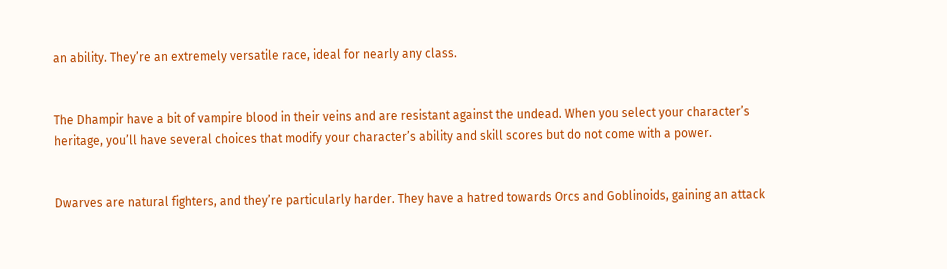an ability. They’re an extremely versatile race, ideal for nearly any class.


The Dhampir have a bit of vampire blood in their veins and are resistant against the undead. When you select your character’s heritage, you’ll have several choices that modify your character’s ability and skill scores but do not come with a power.


Dwarves are natural fighters, and they’re particularly harder. They have a hatred towards Orcs and Goblinoids, gaining an attack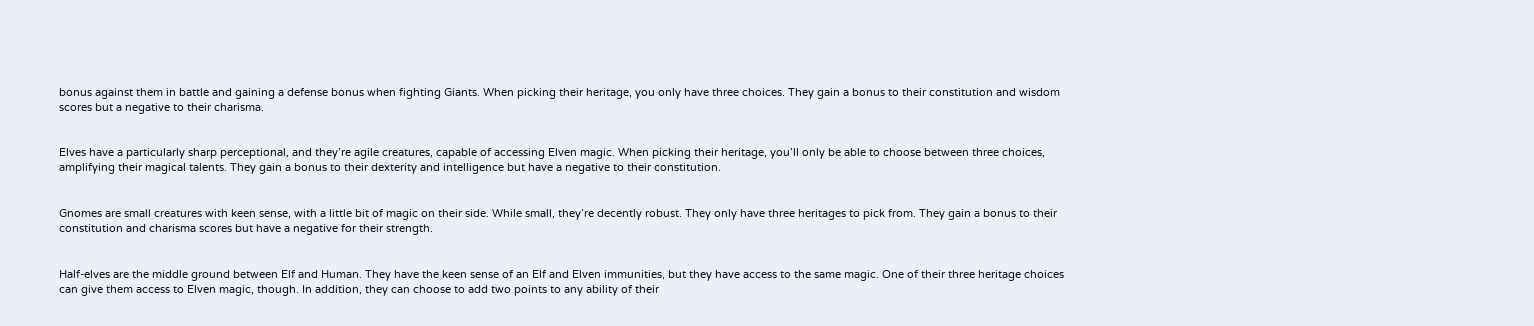bonus against them in battle and gaining a defense bonus when fighting Giants. When picking their heritage, you only have three choices. They gain a bonus to their constitution and wisdom scores but a negative to their charisma.


Elves have a particularly sharp perceptional, and they’re agile creatures, capable of accessing Elven magic. When picking their heritage, you’ll only be able to choose between three choices, amplifying their magical talents. They gain a bonus to their dexterity and intelligence but have a negative to their constitution.


Gnomes are small creatures with keen sense, with a little bit of magic on their side. While small, they’re decently robust. They only have three heritages to pick from. They gain a bonus to their constitution and charisma scores but have a negative for their strength.


Half-elves are the middle ground between Elf and Human. They have the keen sense of an Elf and Elven immunities, but they have access to the same magic. One of their three heritage choices can give them access to Elven magic, though. In addition, they can choose to add two points to any ability of their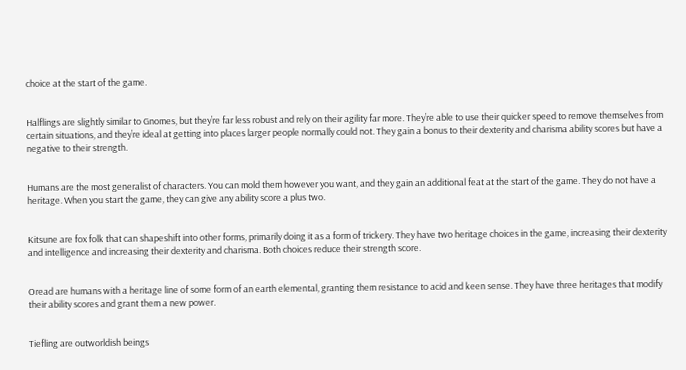choice at the start of the game.


Halflings are slightly similar to Gnomes, but they’re far less robust and rely on their agility far more. They’re able to use their quicker speed to remove themselves from certain situations, and they’re ideal at getting into places larger people normally could not. They gain a bonus to their dexterity and charisma ability scores but have a negative to their strength.


Humans are the most generalist of characters. You can mold them however you want, and they gain an additional feat at the start of the game. They do not have a heritage. When you start the game, they can give any ability score a plus two.


Kitsune are fox folk that can shapeshift into other forms, primarily doing it as a form of trickery. They have two heritage choices in the game, increasing their dexterity and intelligence and increasing their dexterity and charisma. Both choices reduce their strength score.


Oread are humans with a heritage line of some form of an earth elemental, granting them resistance to acid and keen sense. They have three heritages that modify their ability scores and grant them a new power.


Tiefling are outworldish beings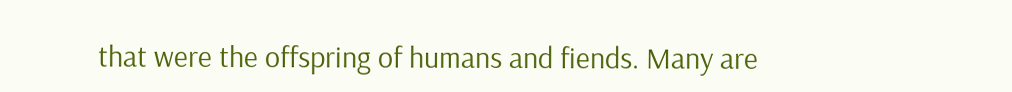that were the offspring of humans and fiends. Many are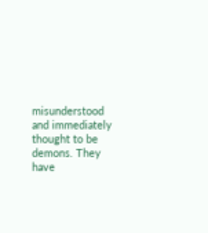misunderstood and immediately thought to be demons. They have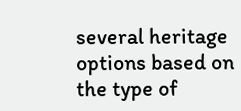several heritage options based on the type of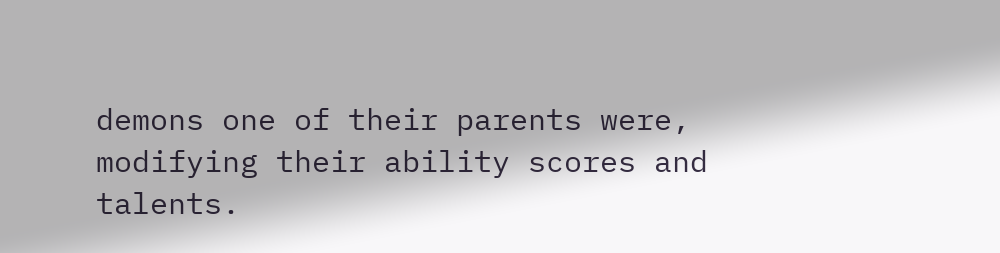demons one of their parents were, modifying their ability scores and talents.